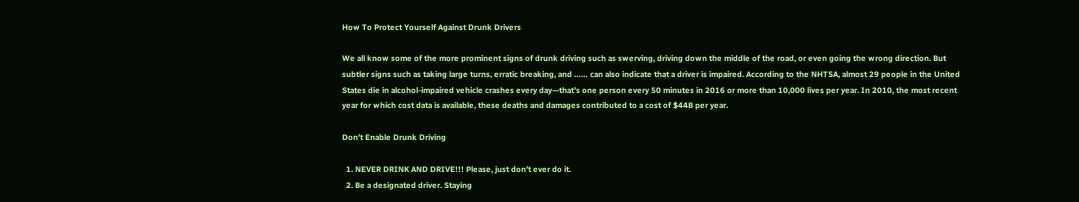How To Protect Yourself Against Drunk Drivers

We all know some of the more prominent signs of drunk driving such as swerving, driving down the middle of the road, or even going the wrong direction. But subtler signs such as taking large turns, erratic breaking, and …… can also indicate that a driver is impaired. According to the NHTSA, almost 29 people in the United States die in alcohol-impaired vehicle crashes every day—that’s one person every 50 minutes in 2016 or more than 10,000 lives per year. In 2010, the most recent year for which cost data is available, these deaths and damages contributed to a cost of $44B per year.

Don’t Enable Drunk Driving

  1. NEVER DRINK AND DRIVE!!! Please, just don’t ever do it.
  2. Be a designated driver. Staying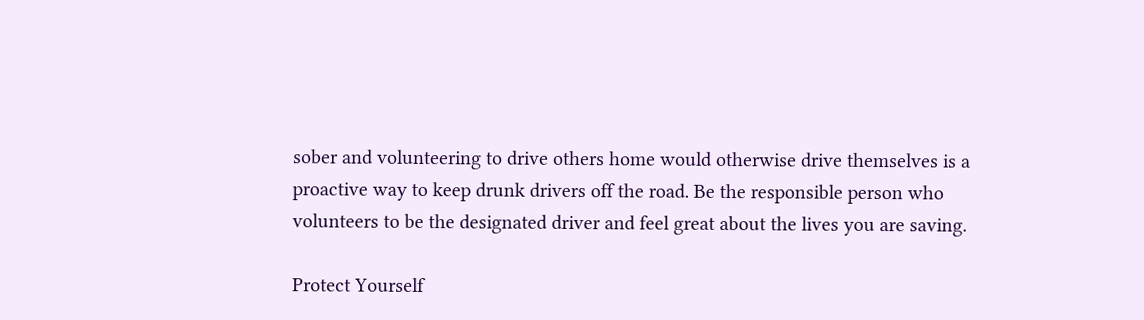sober and volunteering to drive others home would otherwise drive themselves is a proactive way to keep drunk drivers off the road. Be the responsible person who volunteers to be the designated driver and feel great about the lives you are saving.

Protect Yourself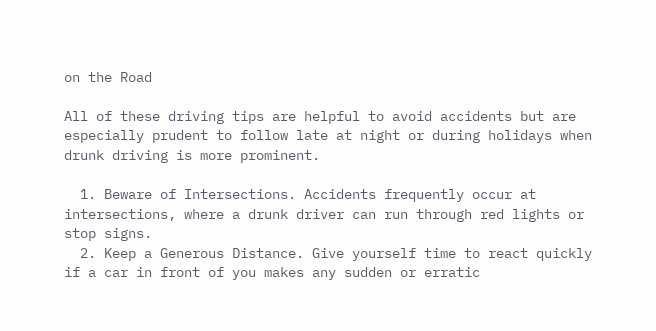on the Road

All of these driving tips are helpful to avoid accidents but are especially prudent to follow late at night or during holidays when drunk driving is more prominent.

  1. Beware of Intersections. Accidents frequently occur at intersections, where a drunk driver can run through red lights or stop signs.
  2. Keep a Generous Distance. Give yourself time to react quickly if a car in front of you makes any sudden or erratic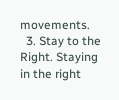movements.
  3. Stay to the Right. Staying in the right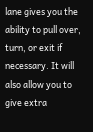lane gives you the ability to pull over, turn, or exit if necessary. It will also allow you to give extra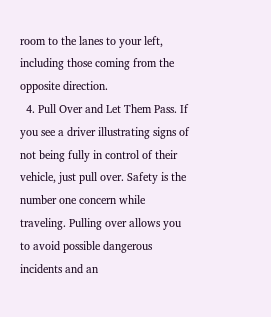room to the lanes to your left, including those coming from the opposite direction.
  4. Pull Over and Let Them Pass. If you see a driver illustrating signs of not being fully in control of their vehicle, just pull over. Safety is the number one concern while traveling. Pulling over allows you to avoid possible dangerous incidents and an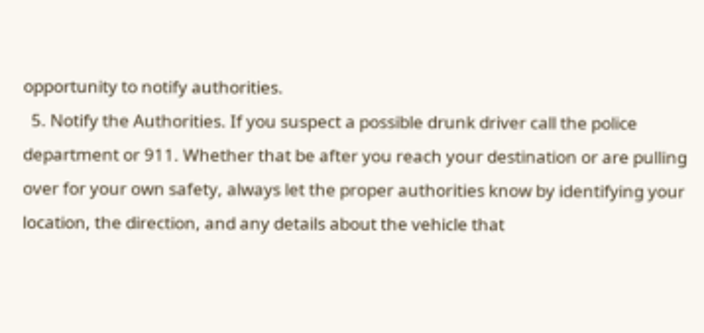opportunity to notify authorities.
  5. Notify the Authorities. If you suspect a possible drunk driver call the police department or 911. Whether that be after you reach your destination or are pulling over for your own safety, always let the proper authorities know by identifying your location, the direction, and any details about the vehicle that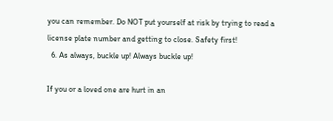you can remember. Do NOT put yourself at risk by trying to read a license plate number and getting to close. Safety first!
  6. As always, buckle up! Always buckle up!

If you or a loved one are hurt in an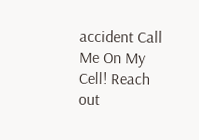accident Call Me On My Cell! Reach out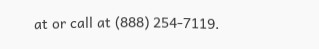at or call at (888) 254-7119.